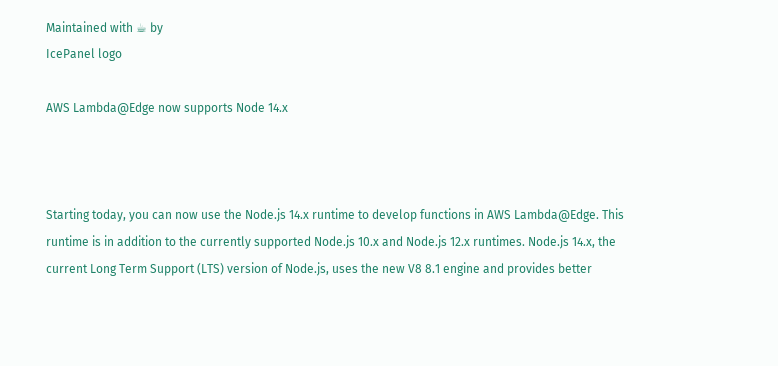Maintained with ☕ by
IcePanel logo

AWS Lambda@Edge now supports Node 14.x



Starting today, you can now use the Node.js 14.x runtime to develop functions in AWS Lambda@Edge. This runtime is in addition to the currently supported Node.js 10.x and Node.js 12.x runtimes. Node.js 14.x, the current Long Term Support (LTS) version of Node.js, uses the new V8 8.1 engine and provides better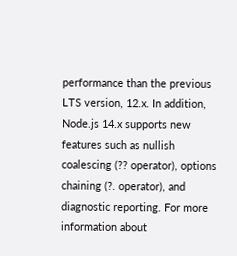performance than the previous LTS version, 12.x. In addition, Node.js 14.x supports new features such as nullish coalescing (?? operator), options chaining (?. operator), and diagnostic reporting. For more information about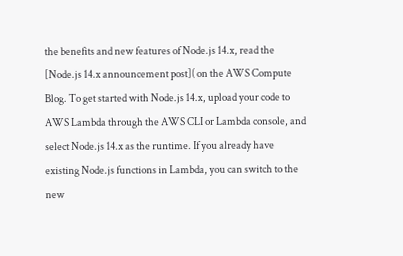the benefits and new features of Node.js 14.x, read the [Node.js 14.x announcement post]( on the AWS Compute Blog. To get started with Node.js 14.x, upload your code to AWS Lambda through the AWS CLI or Lambda console, and select Node.js 14.x as the runtime. If you already have existing Node.js functions in Lambda, you can switch to the new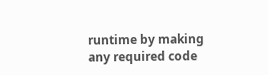runtime by making any required code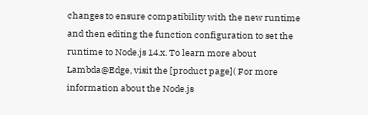changes to ensure compatibility with the new runtime and then editing the function configuration to set the runtime to Node.js 14.x. To learn more about Lambda@Edge, visit the [product page]( For more information about the Node.js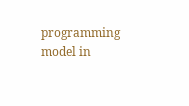programming model in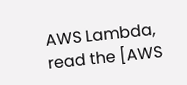AWS Lambda, read the [AWS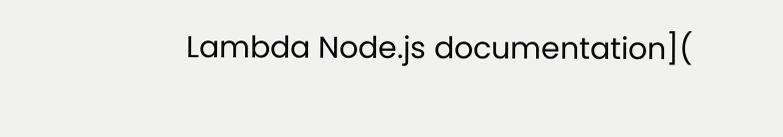Lambda Node.js documentation](